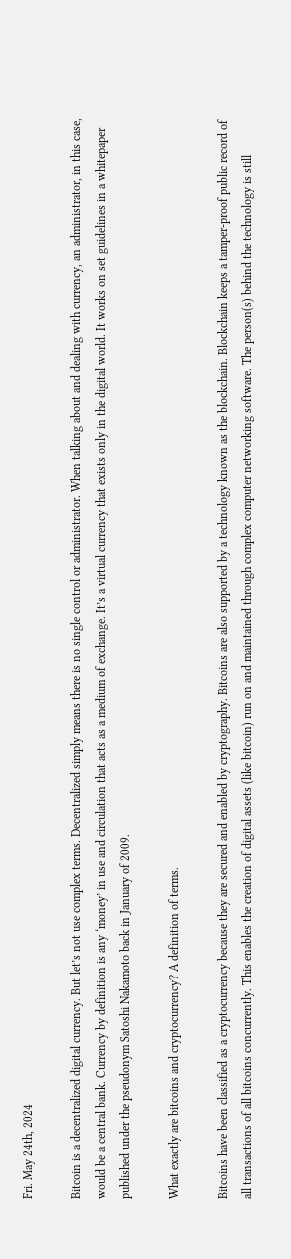Fri. May 24th, 2024

Bitcoin is a decentralized digital currency. But let’s not use complex terms. Decentralized simply means there is no single control or administrator. When talking about and dealing with currency, an administrator, in this case, would be a central bank. Currency by definition is any ‘money’ in use and circulation that acts as a medium of exchange. It’s a virtual currency that exists only in the digital world. It works on set guidelines in a whitepaper published under the pseudonym Satoshi Nakamoto back in January of 2009.

What exactly are bitcoins and cryptocurrency? A definition of terms.

Bitcoins have been classified as a cryptocurrency because they are secured and enabled by cryptography. Bitcoins are also supported by a technology known as the blockchain. Blockchain keeps a tamper-proof public record of all transactions of all bitcoins concurrently. This enables the creation of digital assets (like bitcoin) run on and maintained through complex computer networking software. The person(s) behind the technology is still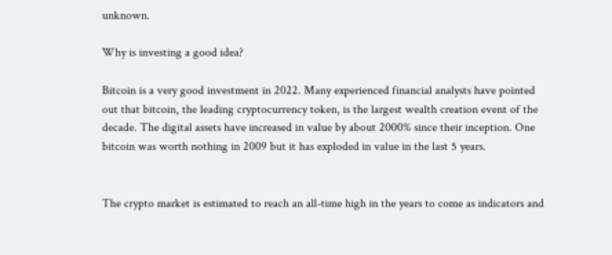unknown.

Why is investing a good idea?

Bitcoin is a very good investment in 2022. Many experienced financial analysts have pointed out that bitcoin, the leading cryptocurrency token, is the largest wealth creation event of the decade. The digital assets have increased in value by about 2000% since their inception. One bitcoin was worth nothing in 2009 but it has exploded in value in the last 5 years.


The crypto market is estimated to reach an all-time high in the years to come as indicators and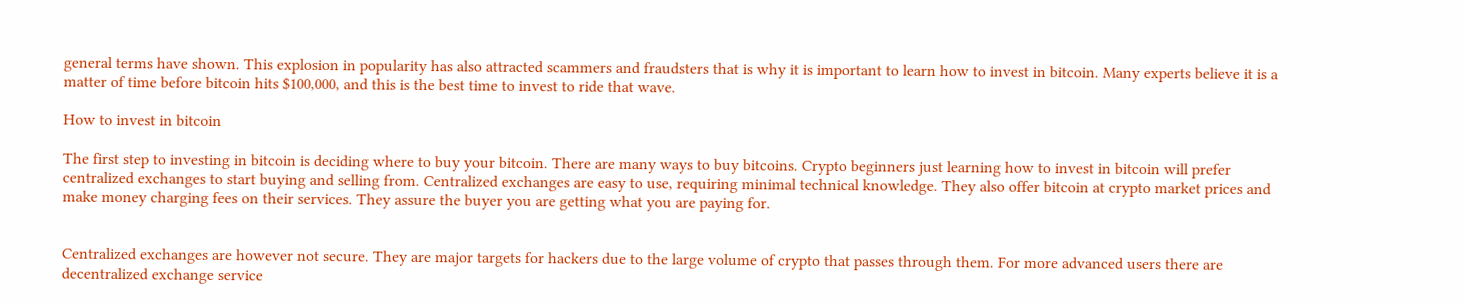general terms have shown. This explosion in popularity has also attracted scammers and fraudsters that is why it is important to learn how to invest in bitcoin. Many experts believe it is a matter of time before bitcoin hits $100,000, and this is the best time to invest to ride that wave.

How to invest in bitcoin

The first step to investing in bitcoin is deciding where to buy your bitcoin. There are many ways to buy bitcoins. Crypto beginners just learning how to invest in bitcoin will prefer centralized exchanges to start buying and selling from. Centralized exchanges are easy to use, requiring minimal technical knowledge. They also offer bitcoin at crypto market prices and make money charging fees on their services. They assure the buyer you are getting what you are paying for.


Centralized exchanges are however not secure. They are major targets for hackers due to the large volume of crypto that passes through them. For more advanced users there are decentralized exchange service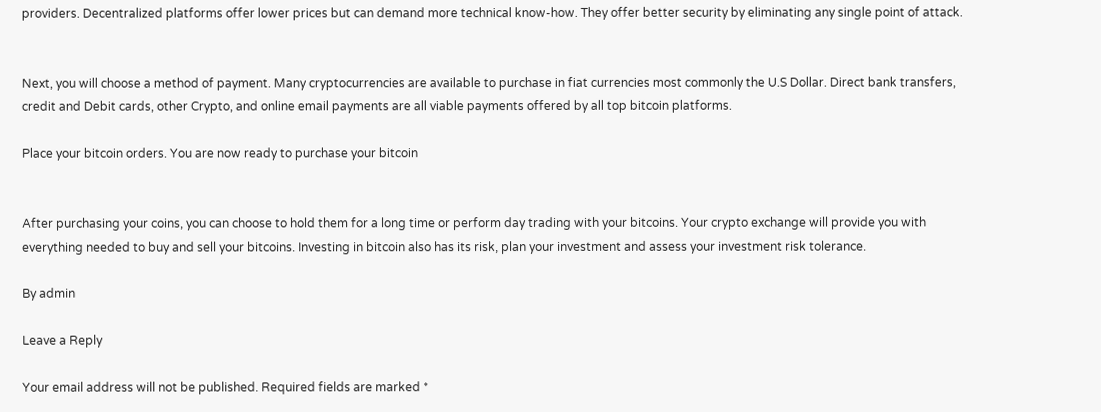providers. Decentralized platforms offer lower prices but can demand more technical know-how. They offer better security by eliminating any single point of attack.


Next, you will choose a method of payment. Many cryptocurrencies are available to purchase in fiat currencies most commonly the U.S Dollar. Direct bank transfers, credit and Debit cards, other Crypto, and online email payments are all viable payments offered by all top bitcoin platforms.

Place your bitcoin orders. You are now ready to purchase your bitcoin


After purchasing your coins, you can choose to hold them for a long time or perform day trading with your bitcoins. Your crypto exchange will provide you with everything needed to buy and sell your bitcoins. Investing in bitcoin also has its risk, plan your investment and assess your investment risk tolerance.

By admin

Leave a Reply

Your email address will not be published. Required fields are marked *